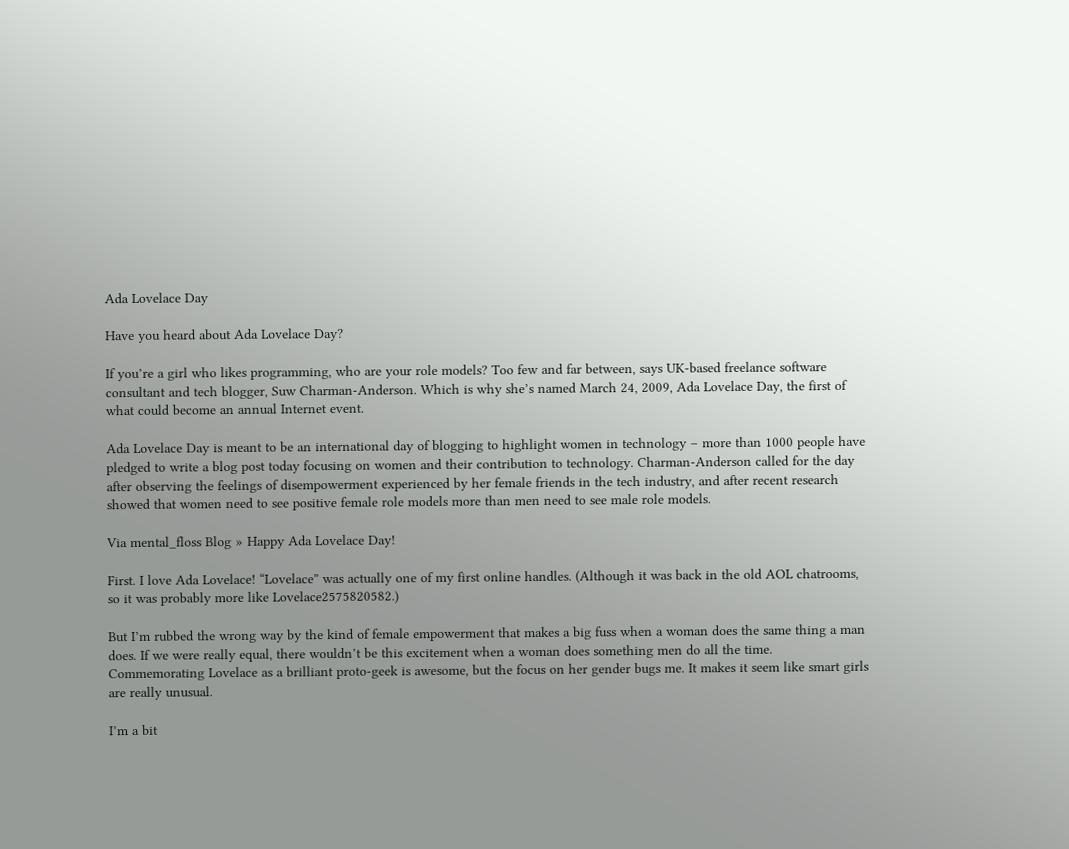Ada Lovelace Day

Have you heard about Ada Lovelace Day?

If you’re a girl who likes programming, who are your role models? Too few and far between, says UK-based freelance software consultant and tech blogger, Suw Charman-Anderson. Which is why she’s named March 24, 2009, Ada Lovelace Day, the first of what could become an annual Internet event.

Ada Lovelace Day is meant to be an international day of blogging to highlight women in technology – more than 1000 people have pledged to write a blog post today focusing on women and their contribution to technology. Charman-Anderson called for the day after observing the feelings of disempowerment experienced by her female friends in the tech industry, and after recent research showed that women need to see positive female role models more than men need to see male role models.

Via mental_floss Blog » Happy Ada Lovelace Day!

First. I love Ada Lovelace! “Lovelace” was actually one of my first online handles. (Although it was back in the old AOL chatrooms, so it was probably more like Lovelace2575820582.)

But I’m rubbed the wrong way by the kind of female empowerment that makes a big fuss when a woman does the same thing a man does. If we were really equal, there wouldn’t be this excitement when a woman does something men do all the time. Commemorating Lovelace as a brilliant proto-geek is awesome, but the focus on her gender bugs me. It makes it seem like smart girls are really unusual.

I’m a bit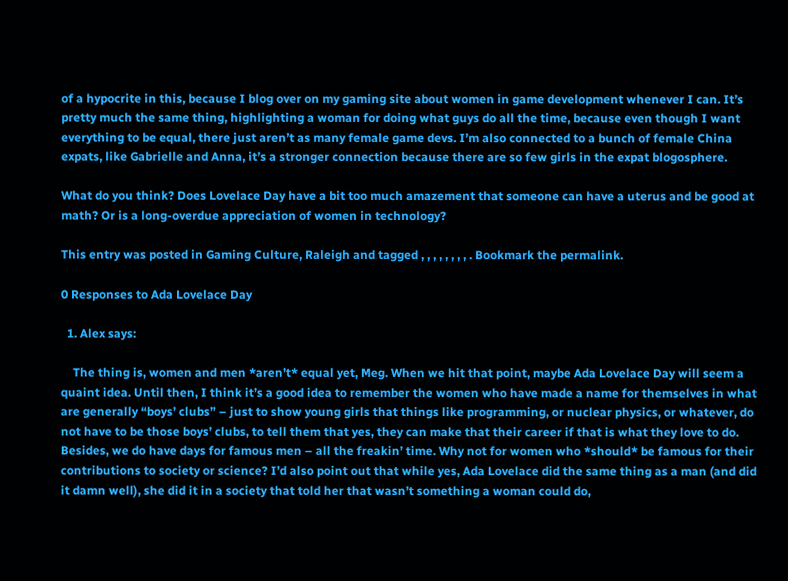of a hypocrite in this, because I blog over on my gaming site about women in game development whenever I can. It’s pretty much the same thing, highlighting a woman for doing what guys do all the time, because even though I want everything to be equal, there just aren’t as many female game devs. I’m also connected to a bunch of female China expats, like Gabrielle and Anna, it’s a stronger connection because there are so few girls in the expat blogosphere.

What do you think? Does Lovelace Day have a bit too much amazement that someone can have a uterus and be good at math? Or is a long-overdue appreciation of women in technology?

This entry was posted in Gaming Culture, Raleigh and tagged , , , , , , , , . Bookmark the permalink.

0 Responses to Ada Lovelace Day

  1. Alex says:

    The thing is, women and men *aren’t* equal yet, Meg. When we hit that point, maybe Ada Lovelace Day will seem a quaint idea. Until then, I think it’s a good idea to remember the women who have made a name for themselves in what are generally “boys’ clubs” – just to show young girls that things like programming, or nuclear physics, or whatever, do not have to be those boys’ clubs, to tell them that yes, they can make that their career if that is what they love to do. Besides, we do have days for famous men – all the freakin’ time. Why not for women who *should* be famous for their contributions to society or science? I’d also point out that while yes, Ada Lovelace did the same thing as a man (and did it damn well), she did it in a society that told her that wasn’t something a woman could do,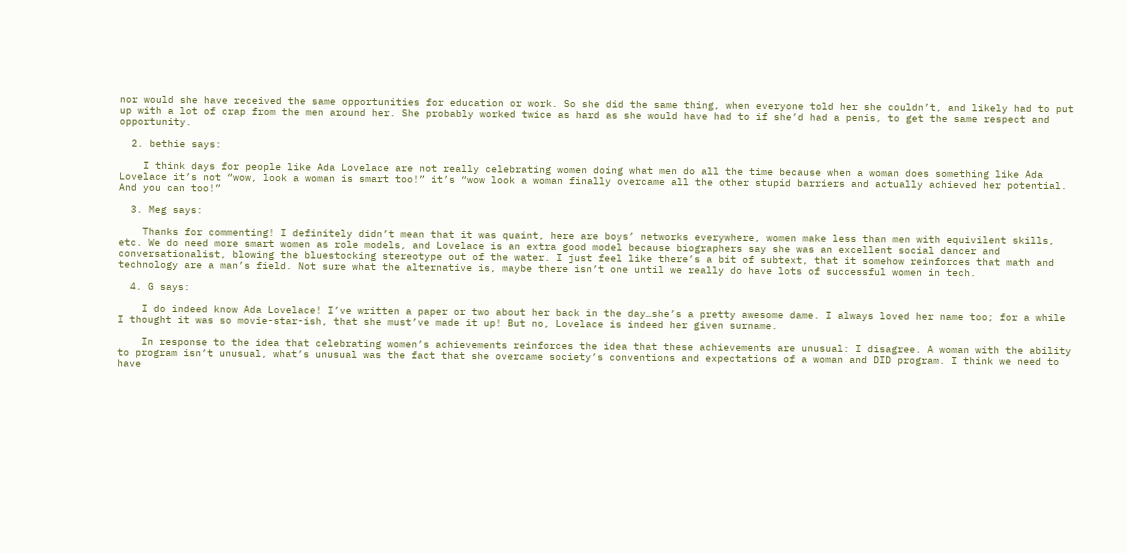nor would she have received the same opportunities for education or work. So she did the same thing, when everyone told her she couldn’t, and likely had to put up with a lot of crap from the men around her. She probably worked twice as hard as she would have had to if she’d had a penis, to get the same respect and opportunity.

  2. bethie says:

    I think days for people like Ada Lovelace are not really celebrating women doing what men do all the time because when a woman does something like Ada Lovelace it’s not “wow, look a woman is smart too!” it’s “wow look a woman finally overcame all the other stupid barriers and actually achieved her potential. And you can too!”

  3. Meg says:

    Thanks for commenting! I definitely didn’t mean that it was quaint, here are boys’ networks everywhere, women make less than men with equivilent skills, etc. We do need more smart women as role models, and Lovelace is an extra good model because biographers say she was an excellent social dancer and conversationalist, blowing the bluestocking stereotype out of the water. I just feel like there’s a bit of subtext, that it somehow reinforces that math and technology are a man’s field. Not sure what the alternative is, maybe there isn’t one until we really do have lots of successful women in tech.

  4. G says:

    I do indeed know Ada Lovelace! I’ve written a paper or two about her back in the day…she’s a pretty awesome dame. I always loved her name too; for a while I thought it was so movie-star-ish, that she must’ve made it up! But no, Lovelace is indeed her given surname.

    In response to the idea that celebrating women’s achievements reinforces the idea that these achievements are unusual: I disagree. A woman with the ability to program isn’t unusual, what’s unusual was the fact that she overcame society’s conventions and expectations of a woman and DID program. I think we need to have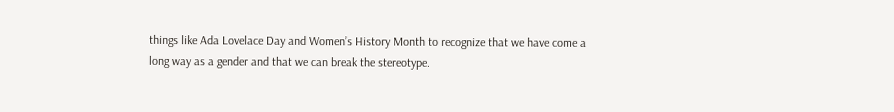things like Ada Lovelace Day and Women’s History Month to recognize that we have come a long way as a gender and that we can break the stereotype.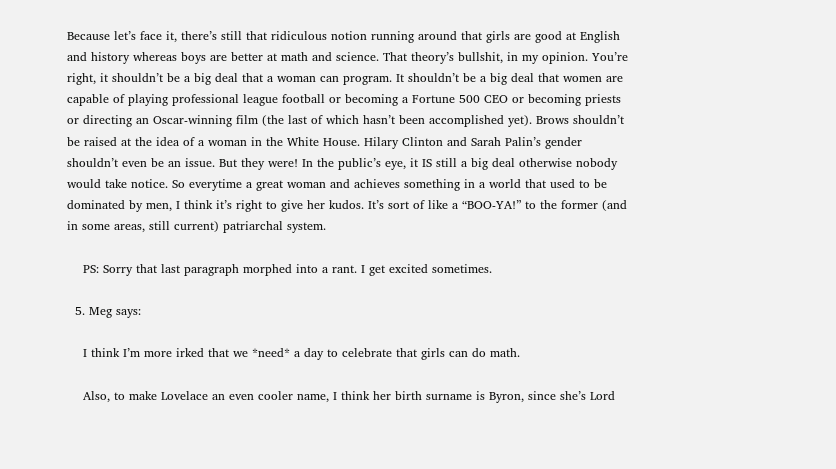Because let’s face it, there’s still that ridiculous notion running around that girls are good at English and history whereas boys are better at math and science. That theory’s bullshit, in my opinion. You’re right, it shouldn’t be a big deal that a woman can program. It shouldn’t be a big deal that women are capable of playing professional league football or becoming a Fortune 500 CEO or becoming priests or directing an Oscar-winning film (the last of which hasn’t been accomplished yet). Brows shouldn’t be raised at the idea of a woman in the White House. Hilary Clinton and Sarah Palin’s gender shouldn’t even be an issue. But they were! In the public’s eye, it IS still a big deal otherwise nobody would take notice. So everytime a great woman and achieves something in a world that used to be dominated by men, I think it’s right to give her kudos. It’s sort of like a “BOO-YA!” to the former (and in some areas, still current) patriarchal system.

    PS: Sorry that last paragraph morphed into a rant. I get excited sometimes.

  5. Meg says:

    I think I’m more irked that we *need* a day to celebrate that girls can do math.

    Also, to make Lovelace an even cooler name, I think her birth surname is Byron, since she’s Lord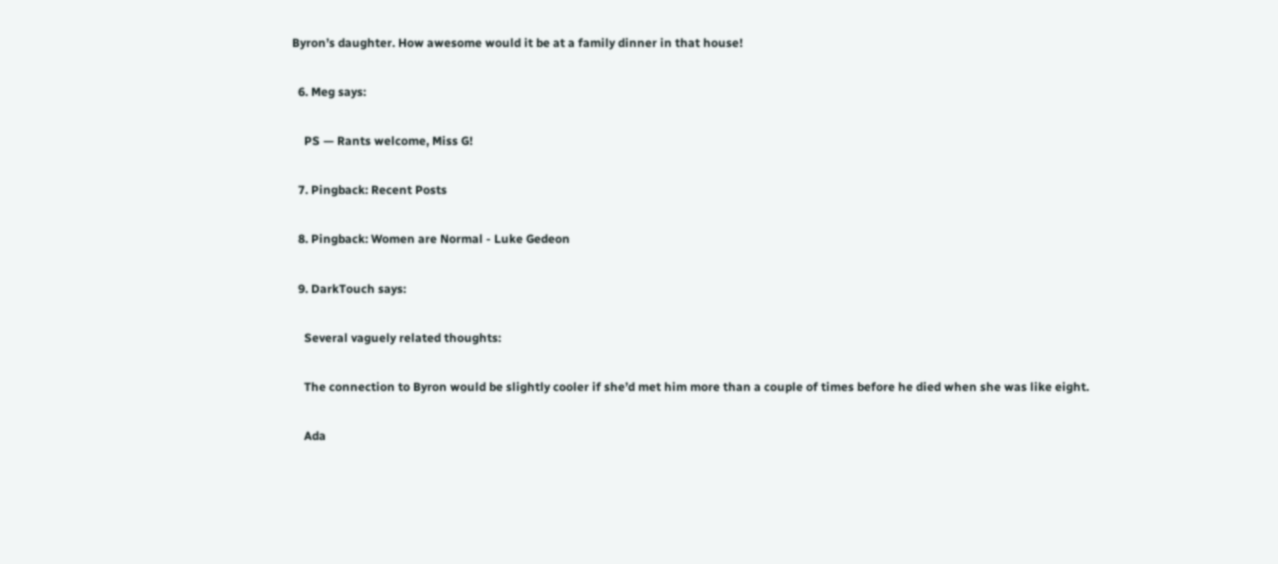Byron’s daughter. How awesome would it be at a family dinner in that house!

  6. Meg says:

    PS — Rants welcome, Miss G!

  7. Pingback: Recent Posts

  8. Pingback: Women are Normal - Luke Gedeon

  9. DarkTouch says:

    Several vaguely related thoughts:

    The connection to Byron would be slightly cooler if she’d met him more than a couple of times before he died when she was like eight.

    Ada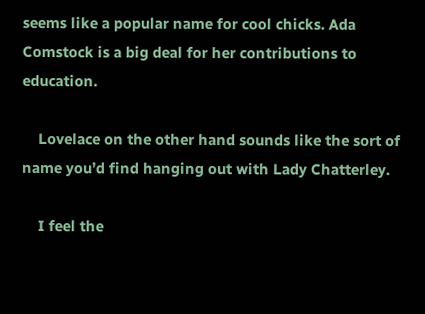seems like a popular name for cool chicks. Ada Comstock is a big deal for her contributions to education.

    Lovelace on the other hand sounds like the sort of name you’d find hanging out with Lady Chatterley.

    I feel the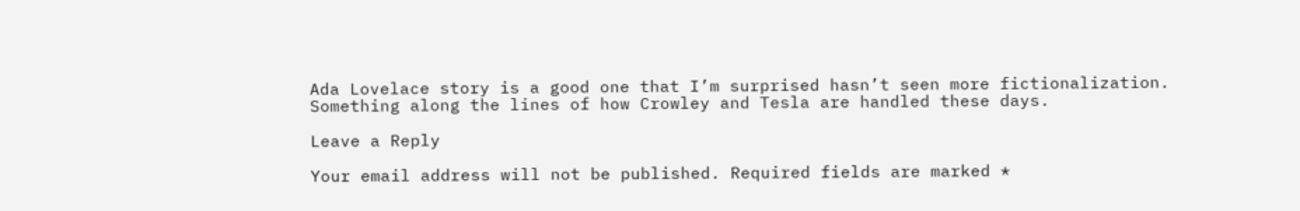Ada Lovelace story is a good one that I’m surprised hasn’t seen more fictionalization. Something along the lines of how Crowley and Tesla are handled these days.

Leave a Reply

Your email address will not be published. Required fields are marked *